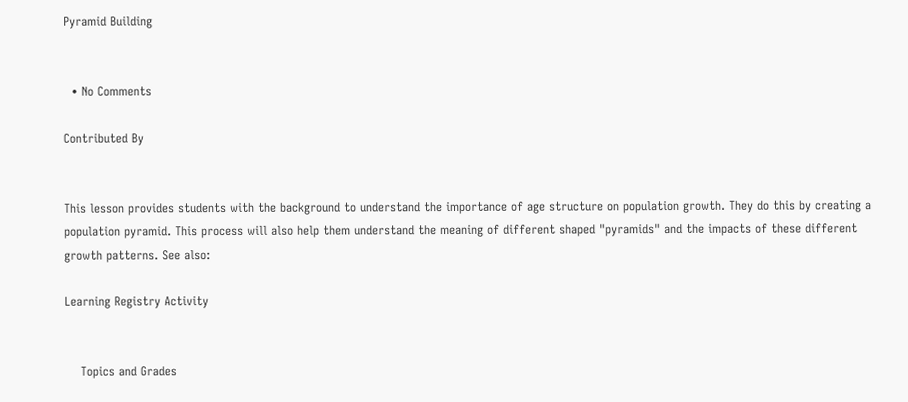Pyramid Building


  • No Comments

Contributed By


This lesson provides students with the background to understand the importance of age structure on population growth. They do this by creating a population pyramid. This process will also help them understand the meaning of different shaped "pyramids" and the impacts of these different growth patterns. See also:

Learning Registry Activity


    Topics and Grades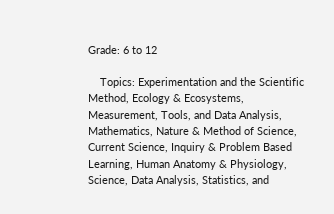Grade: 6 to 12

    Topics: Experimentation and the Scientific Method, Ecology & Ecosystems, Measurement, Tools, and Data Analysis, Mathematics, Nature & Method of Science, Current Science, Inquiry & Problem Based Learning, Human Anatomy & Physiology, Science, Data Analysis, Statistics, and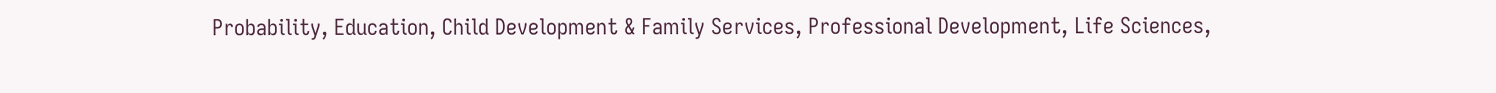Probability, Education, Child Development & Family Services, Professional Development, Life Sciences,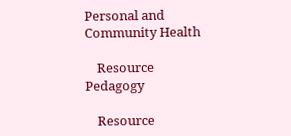Personal and Community Health

    Resource Pedagogy

    Resource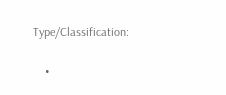Type/Classification:

    •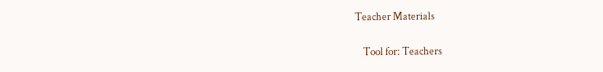Teacher Materials

    Tool for: Teachers